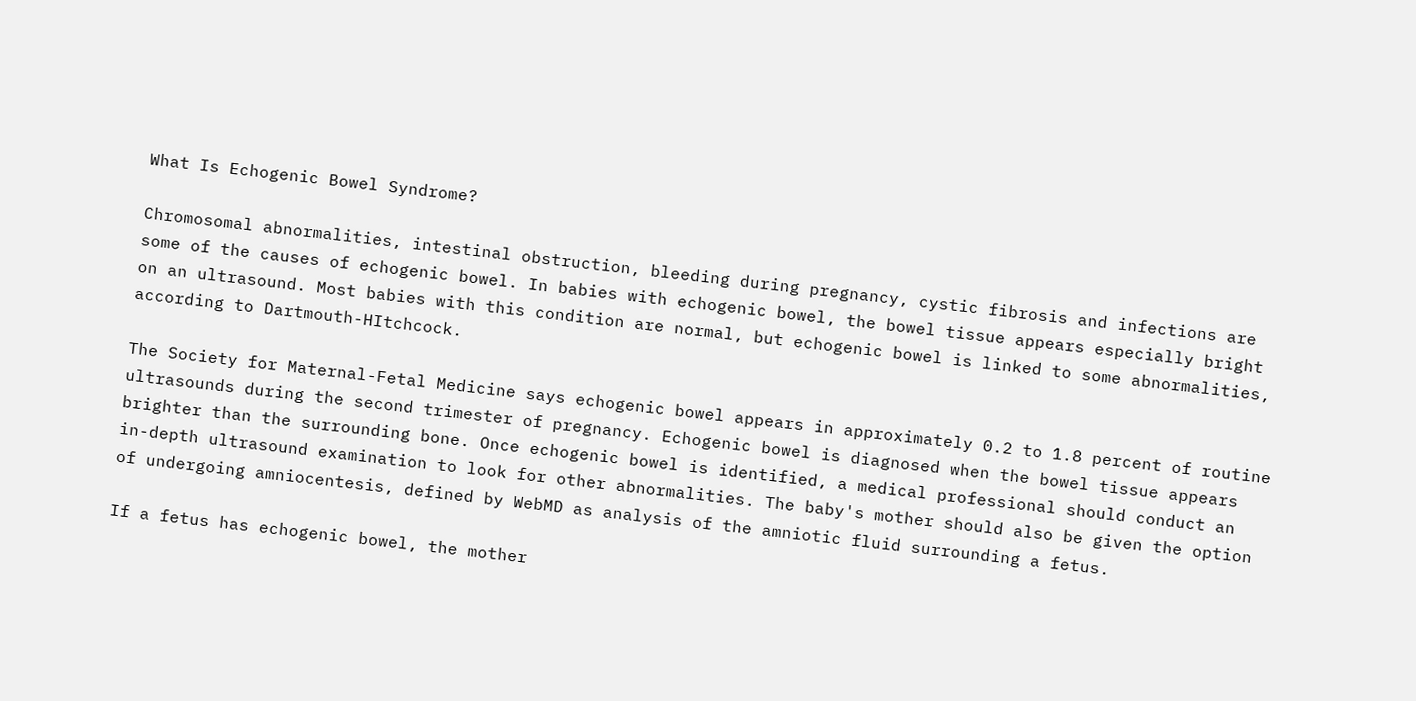What Is Echogenic Bowel Syndrome?

Chromosomal abnormalities, intestinal obstruction, bleeding during pregnancy, cystic fibrosis and infections are some of the causes of echogenic bowel. In babies with echogenic bowel, the bowel tissue appears especially bright on an ultrasound. Most babies with this condition are normal, but echogenic bowel is linked to some abnormalities, according to Dartmouth-HItchcock.

The Society for Maternal-Fetal Medicine says echogenic bowel appears in approximately 0.2 to 1.8 percent of routine ultrasounds during the second trimester of pregnancy. Echogenic bowel is diagnosed when the bowel tissue appears brighter than the surrounding bone. Once echogenic bowel is identified, a medical professional should conduct an in-depth ultrasound examination to look for other abnormalities. The baby's mother should also be given the option of undergoing amniocentesis, defined by WebMD as analysis of the amniotic fluid surrounding a fetus.

If a fetus has echogenic bowel, the mother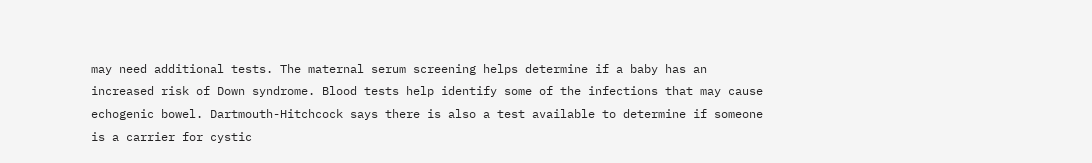may need additional tests. The maternal serum screening helps determine if a baby has an increased risk of Down syndrome. Blood tests help identify some of the infections that may cause echogenic bowel. Dartmouth-Hitchcock says there is also a test available to determine if someone is a carrier for cystic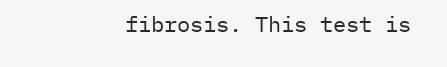fibrosis. This test is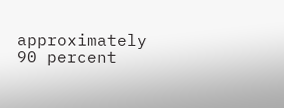approximately 90 percent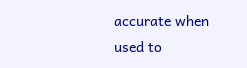accurate when used to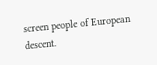screen people of European descent.